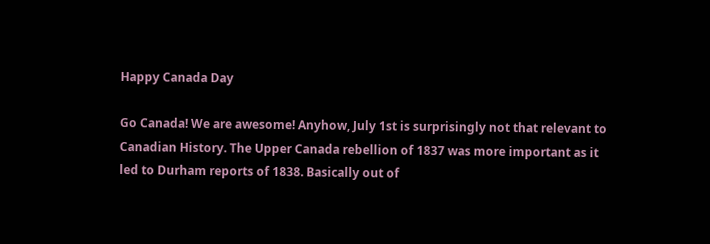Happy Canada Day

Go Canada! We are awesome! Anyhow, July 1st is surprisingly not that relevant to Canadian History. The Upper Canada rebellion of 1837 was more important as it led to Durham reports of 1838. Basically out of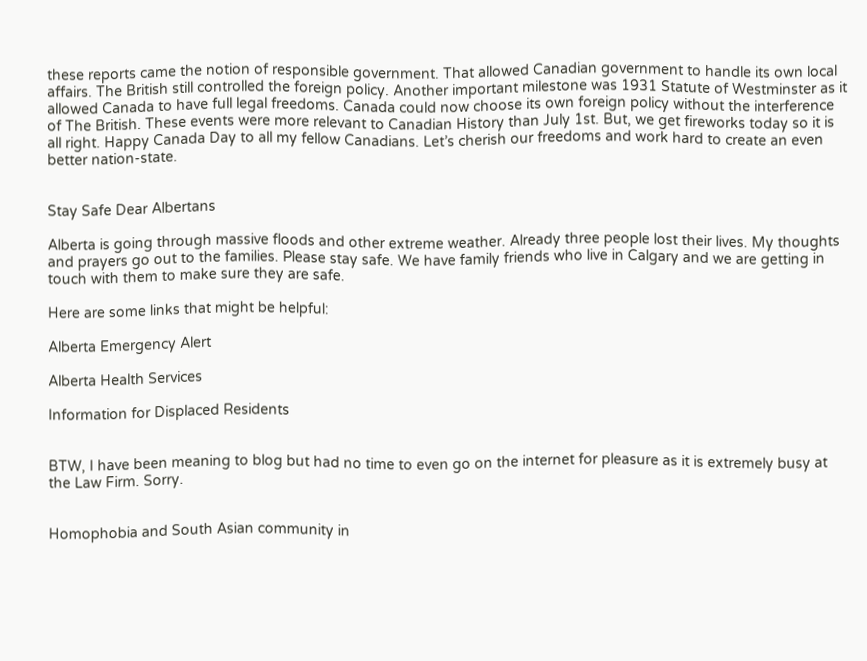these reports came the notion of responsible government. That allowed Canadian government to handle its own local affairs. The British still controlled the foreign policy. Another important milestone was 1931 Statute of Westminster as it allowed Canada to have full legal freedoms. Canada could now choose its own foreign policy without the interference of The British. These events were more relevant to Canadian History than July 1st. But, we get fireworks today so it is all right. Happy Canada Day to all my fellow Canadians. Let’s cherish our freedoms and work hard to create an even better nation-state.


Stay Safe Dear Albertans

Alberta is going through massive floods and other extreme weather. Already three people lost their lives. My thoughts and prayers go out to the families. Please stay safe. We have family friends who live in Calgary and we are getting in touch with them to make sure they are safe.

Here are some links that might be helpful:

Alberta Emergency Alert

Alberta Health Services

Information for Displaced Residents


BTW, I have been meaning to blog but had no time to even go on the internet for pleasure as it is extremely busy at the Law Firm. Sorry.


Homophobia and South Asian community in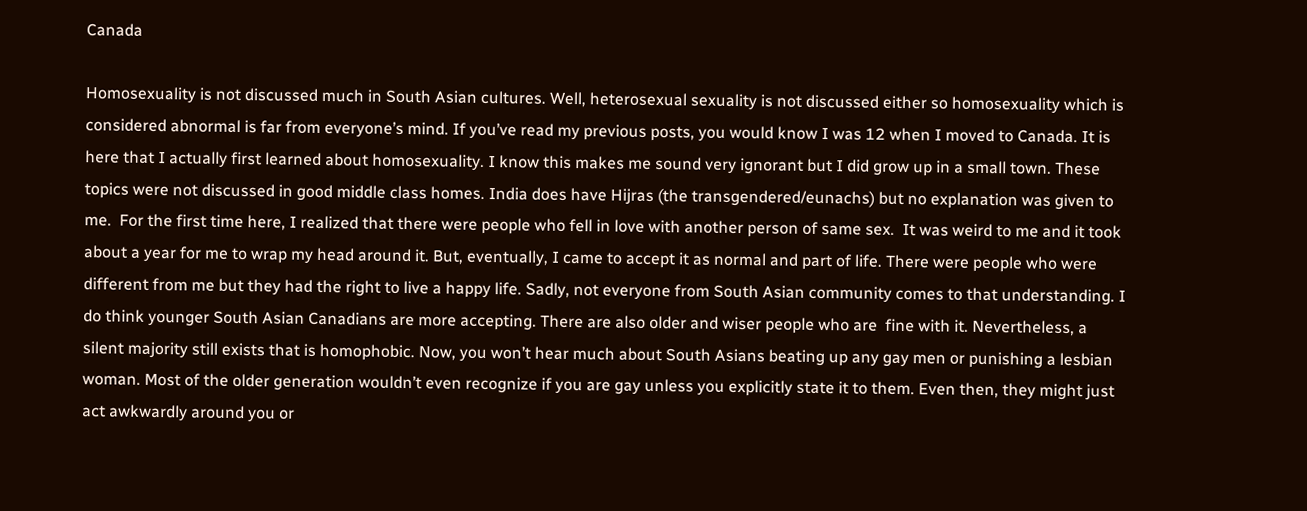Canada

Homosexuality is not discussed much in South Asian cultures. Well, heterosexual sexuality is not discussed either so homosexuality which is considered abnormal is far from everyone’s mind. If you’ve read my previous posts, you would know I was 12 when I moved to Canada. It is here that I actually first learned about homosexuality. I know this makes me sound very ignorant but I did grow up in a small town. These topics were not discussed in good middle class homes. India does have Hijras (the transgendered/eunachs) but no explanation was given to me.  For the first time here, I realized that there were people who fell in love with another person of same sex.  It was weird to me and it took about a year for me to wrap my head around it. But, eventually, I came to accept it as normal and part of life. There were people who were different from me but they had the right to live a happy life. Sadly, not everyone from South Asian community comes to that understanding. I do think younger South Asian Canadians are more accepting. There are also older and wiser people who are  fine with it. Nevertheless, a silent majority still exists that is homophobic. Now, you won’t hear much about South Asians beating up any gay men or punishing a lesbian woman. Most of the older generation wouldn’t even recognize if you are gay unless you explicitly state it to them. Even then, they might just act awkwardly around you or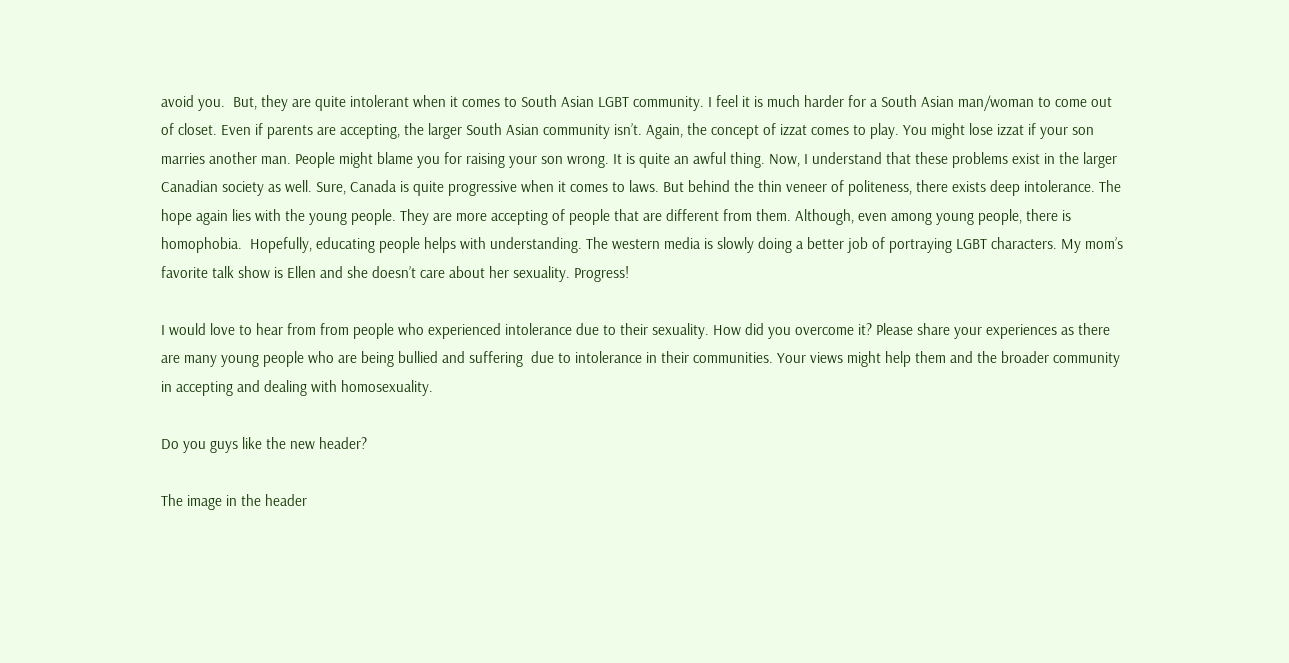avoid you.  But, they are quite intolerant when it comes to South Asian LGBT community. I feel it is much harder for a South Asian man/woman to come out of closet. Even if parents are accepting, the larger South Asian community isn’t. Again, the concept of izzat comes to play. You might lose izzat if your son marries another man. People might blame you for raising your son wrong. It is quite an awful thing. Now, I understand that these problems exist in the larger Canadian society as well. Sure, Canada is quite progressive when it comes to laws. But behind the thin veneer of politeness, there exists deep intolerance. The hope again lies with the young people. They are more accepting of people that are different from them. Although, even among young people, there is homophobia.  Hopefully, educating people helps with understanding. The western media is slowly doing a better job of portraying LGBT characters. My mom’s favorite talk show is Ellen and she doesn’t care about her sexuality. Progress!

I would love to hear from from people who experienced intolerance due to their sexuality. How did you overcome it? Please share your experiences as there are many young people who are being bullied and suffering  due to intolerance in their communities. Your views might help them and the broader community in accepting and dealing with homosexuality.

Do you guys like the new header?

The image in the header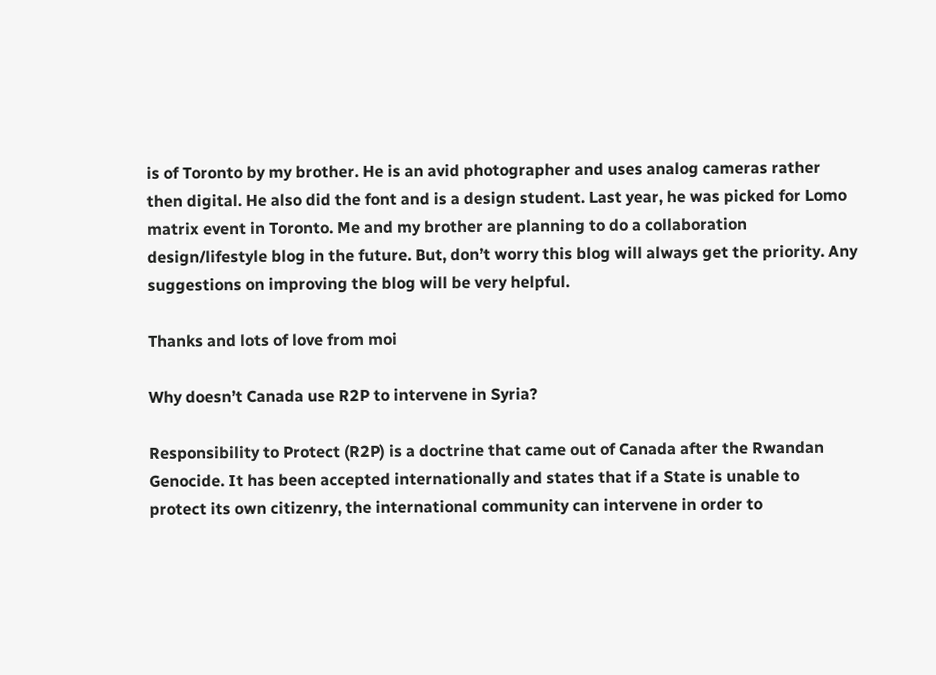is of Toronto by my brother. He is an avid photographer and uses analog cameras rather then digital. He also did the font and is a design student. Last year, he was picked for Lomo matrix event in Toronto. Me and my brother are planning to do a collaboration design/lifestyle blog in the future. But, don’t worry this blog will always get the priority. Any suggestions on improving the blog will be very helpful.

Thanks and lots of love from moi

Why doesn’t Canada use R2P to intervene in Syria?

Responsibility to Protect (R2P) is a doctrine that came out of Canada after the Rwandan Genocide. It has been accepted internationally and states that if a State is unable to protect its own citizenry, the international community can intervene in order to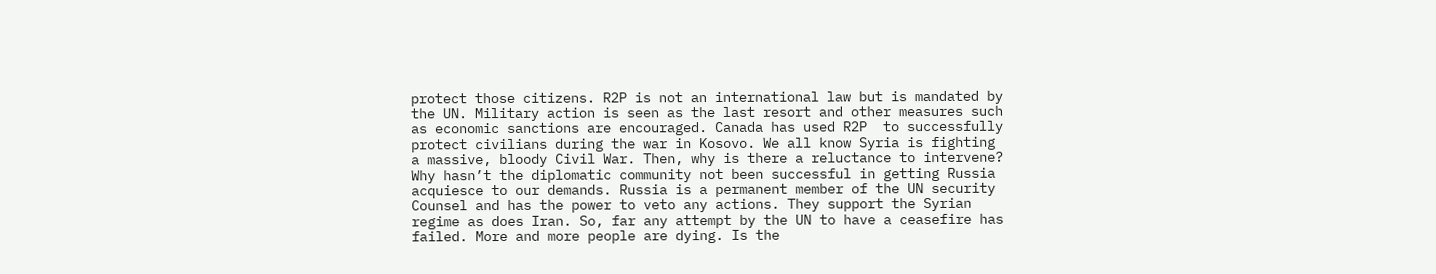protect those citizens. R2P is not an international law but is mandated by the UN. Military action is seen as the last resort and other measures such as economic sanctions are encouraged. Canada has used R2P  to successfully  protect civilians during the war in Kosovo. We all know Syria is fighting a massive, bloody Civil War. Then, why is there a reluctance to intervene? Why hasn’t the diplomatic community not been successful in getting Russia acquiesce to our demands. Russia is a permanent member of the UN security Counsel and has the power to veto any actions. They support the Syrian regime as does Iran. So, far any attempt by the UN to have a ceasefire has failed. More and more people are dying. Is the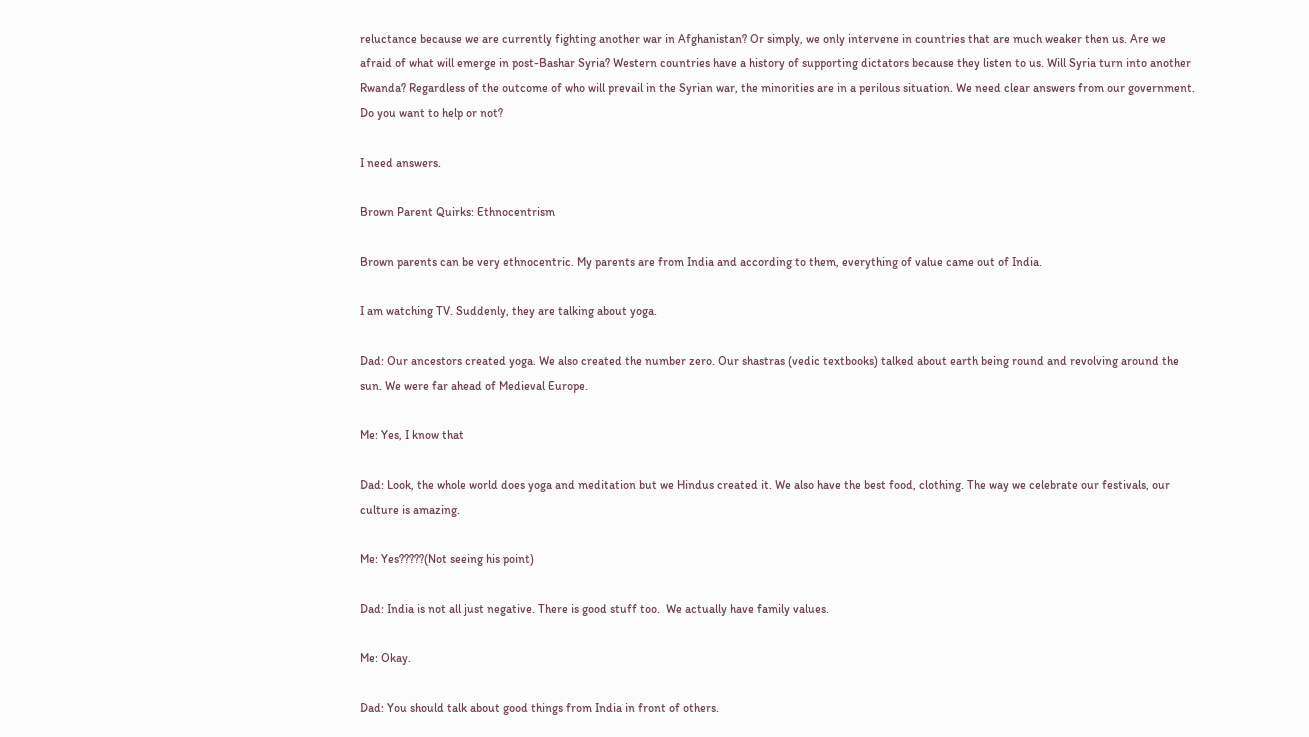reluctance because we are currently fighting another war in Afghanistan? Or simply, we only intervene in countries that are much weaker then us. Are we afraid of what will emerge in post-Bashar Syria? Western countries have a history of supporting dictators because they listen to us. Will Syria turn into another Rwanda? Regardless of the outcome of who will prevail in the Syrian war, the minorities are in a perilous situation. We need clear answers from our government. Do you want to help or not?

I need answers.

Brown Parent Quirks: Ethnocentrism

Brown parents can be very ethnocentric. My parents are from India and according to them, everything of value came out of India.

I am watching TV. Suddenly, they are talking about yoga.

Dad: Our ancestors created yoga. We also created the number zero. Our shastras (vedic textbooks) talked about earth being round and revolving around the sun. We were far ahead of Medieval Europe.

Me: Yes, I know that

Dad: Look, the whole world does yoga and meditation but we Hindus created it. We also have the best food, clothing. The way we celebrate our festivals, our culture is amazing.

Me: Yes?????(Not seeing his point)

Dad: India is not all just negative. There is good stuff too.  We actually have family values.

Me: Okay.

Dad: You should talk about good things from India in front of others.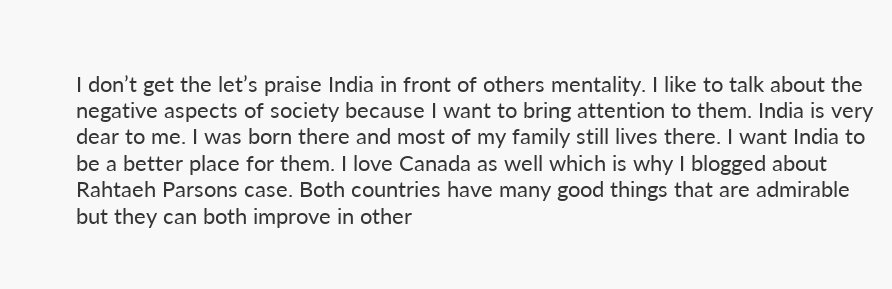I don’t get the let’s praise India in front of others mentality. I like to talk about the negative aspects of society because I want to bring attention to them. India is very dear to me. I was born there and most of my family still lives there. I want India to be a better place for them. I love Canada as well which is why I blogged about Rahtaeh Parsons case. Both countries have many good things that are admirable but they can both improve in other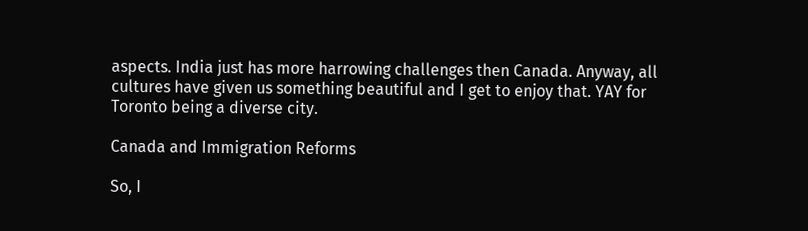aspects. India just has more harrowing challenges then Canada. Anyway, all cultures have given us something beautiful and I get to enjoy that. YAY for Toronto being a diverse city.

Canada and Immigration Reforms

So, I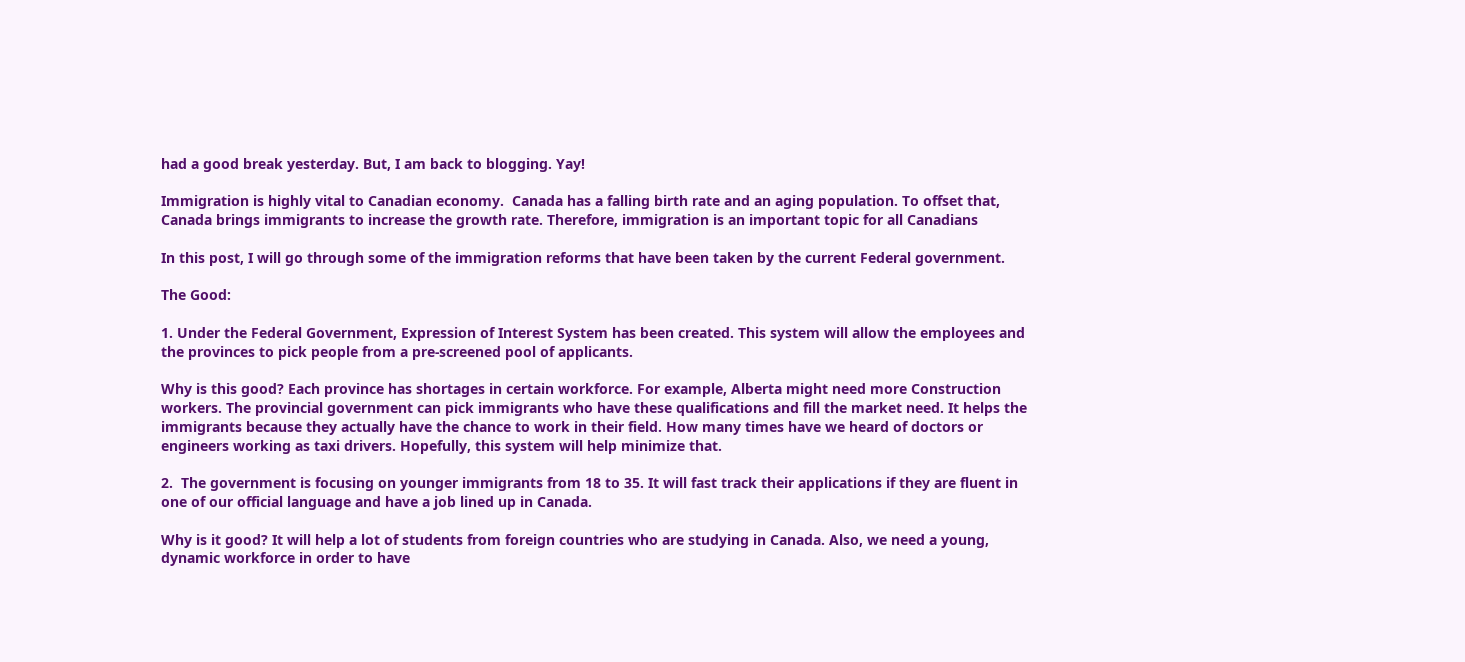had a good break yesterday. But, I am back to blogging. Yay!

Immigration is highly vital to Canadian economy.  Canada has a falling birth rate and an aging population. To offset that, Canada brings immigrants to increase the growth rate. Therefore, immigration is an important topic for all Canadians

In this post, I will go through some of the immigration reforms that have been taken by the current Federal government.

The Good:

1. Under the Federal Government, Expression of Interest System has been created. This system will allow the employees and the provinces to pick people from a pre-screened pool of applicants.

Why is this good? Each province has shortages in certain workforce. For example, Alberta might need more Construction workers. The provincial government can pick immigrants who have these qualifications and fill the market need. It helps the immigrants because they actually have the chance to work in their field. How many times have we heard of doctors or engineers working as taxi drivers. Hopefully, this system will help minimize that.

2.  The government is focusing on younger immigrants from 18 to 35. It will fast track their applications if they are fluent in one of our official language and have a job lined up in Canada.

Why is it good? It will help a lot of students from foreign countries who are studying in Canada. Also, we need a young, dynamic workforce in order to have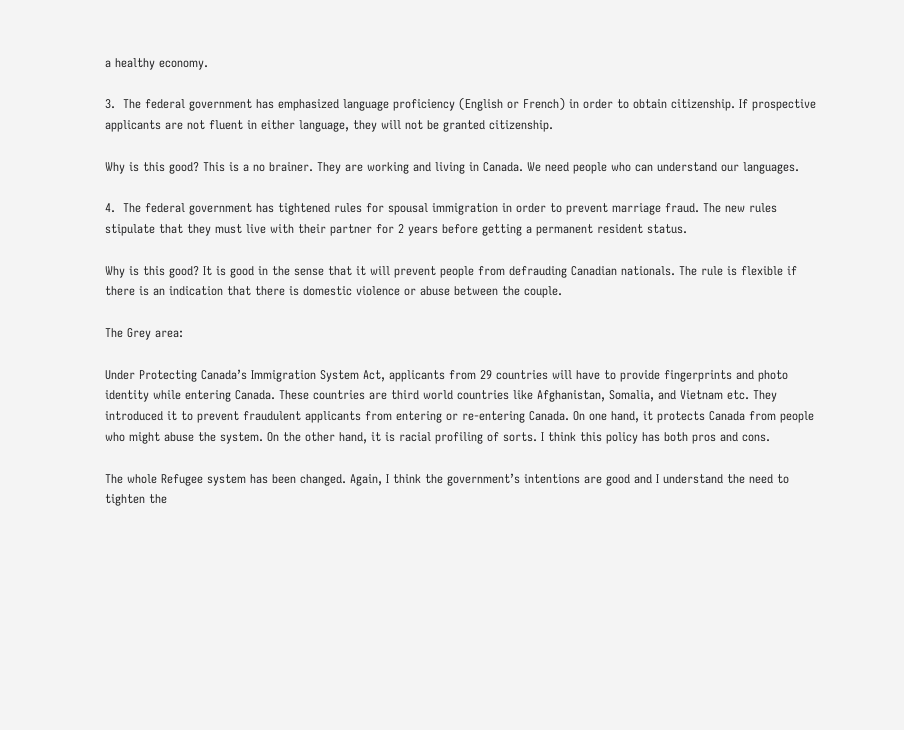a healthy economy.

3.  The federal government has emphasized language proficiency (English or French) in order to obtain citizenship. If prospective applicants are not fluent in either language, they will not be granted citizenship.

Why is this good? This is a no brainer. They are working and living in Canada. We need people who can understand our languages.

4.  The federal government has tightened rules for spousal immigration in order to prevent marriage fraud. The new rules stipulate that they must live with their partner for 2 years before getting a permanent resident status.

Why is this good? It is good in the sense that it will prevent people from defrauding Canadian nationals. The rule is flexible if there is an indication that there is domestic violence or abuse between the couple.

The Grey area:

Under Protecting Canada’s Immigration System Act, applicants from 29 countries will have to provide fingerprints and photo identity while entering Canada. These countries are third world countries like Afghanistan, Somalia, and Vietnam etc. They introduced it to prevent fraudulent applicants from entering or re-entering Canada. On one hand, it protects Canada from people who might abuse the system. On the other hand, it is racial profiling of sorts. I think this policy has both pros and cons.

The whole Refugee system has been changed. Again, I think the government’s intentions are good and I understand the need to tighten the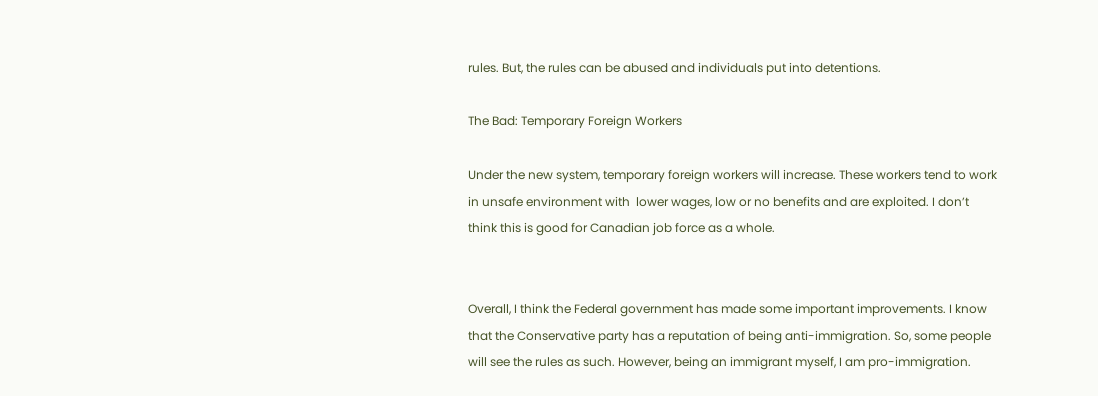rules. But, the rules can be abused and individuals put into detentions.

The Bad: Temporary Foreign Workers

Under the new system, temporary foreign workers will increase. These workers tend to work in unsafe environment with  lower wages, low or no benefits and are exploited. I don’t think this is good for Canadian job force as a whole.


Overall, I think the Federal government has made some important improvements. I know that the Conservative party has a reputation of being anti-immigration. So, some people will see the rules as such. However, being an immigrant myself, I am pro-immigration.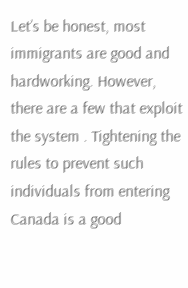Let’s be honest, most immigrants are good and hardworking. However, there are a few that exploit the system . Tightening the rules to prevent such individuals from entering Canada is a good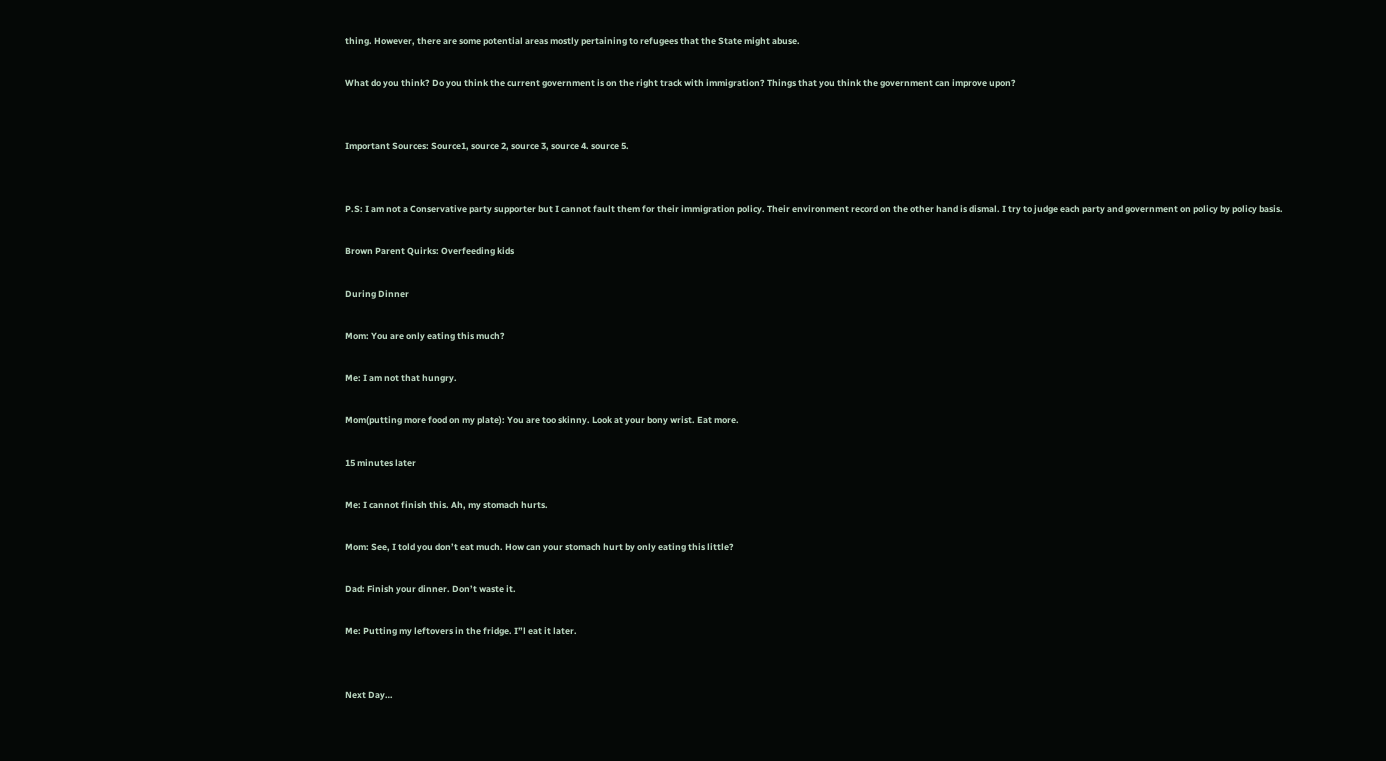thing. However, there are some potential areas mostly pertaining to refugees that the State might abuse.

What do you think? Do you think the current government is on the right track with immigration? Things that you think the government can improve upon?


Important Sources: Source1, source 2, source 3, source 4. source 5.


P.S: I am not a Conservative party supporter but I cannot fault them for their immigration policy. Their environment record on the other hand is dismal. I try to judge each party and government on policy by policy basis.

Brown Parent Quirks: Overfeeding kids

During Dinner

Mom: You are only eating this much?

Me: I am not that hungry.

Mom(putting more food on my plate): You are too skinny. Look at your bony wrist. Eat more.

15 minutes later

Me: I cannot finish this. Ah, my stomach hurts.

Mom: See, I told you don’t eat much. How can your stomach hurt by only eating this little?

Dad: Finish your dinner. Don’t waste it.

Me: Putting my leftovers in the fridge. I”l eat it later.


Next Day…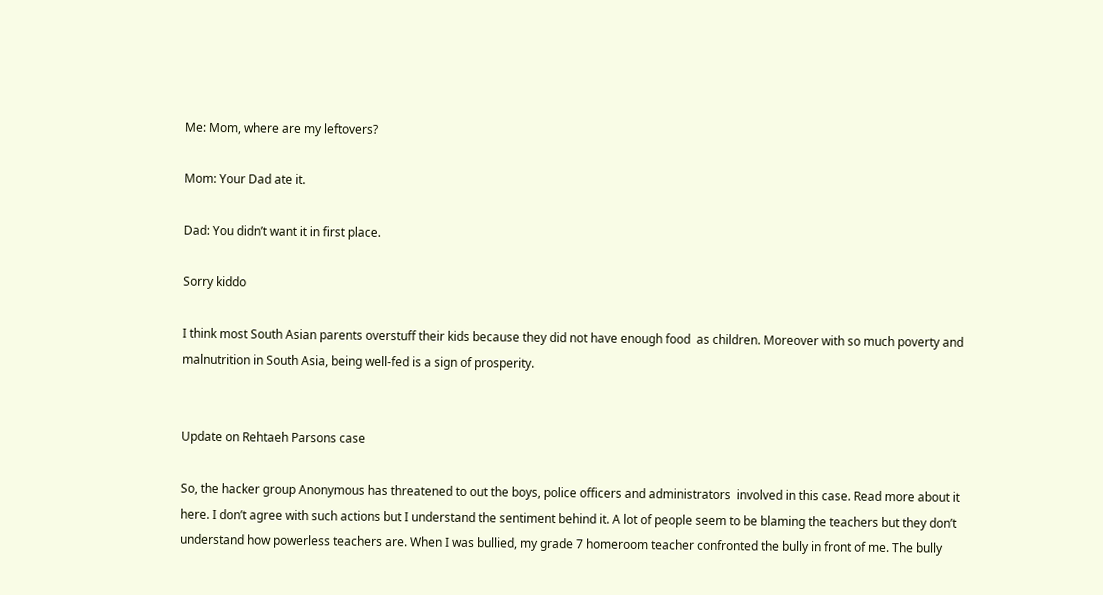Me: Mom, where are my leftovers?

Mom: Your Dad ate it.

Dad: You didn’t want it in first place.

Sorry kiddo

I think most South Asian parents overstuff their kids because they did not have enough food  as children. Moreover with so much poverty and malnutrition in South Asia, being well-fed is a sign of prosperity.


Update on Rehtaeh Parsons case

So, the hacker group Anonymous has threatened to out the boys, police officers and administrators  involved in this case. Read more about it here. I don’t agree with such actions but I understand the sentiment behind it. A lot of people seem to be blaming the teachers but they don’t understand how powerless teachers are. When I was bullied, my grade 7 homeroom teacher confronted the bully in front of me. The bully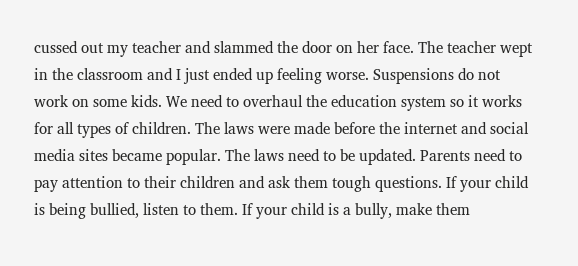cussed out my teacher and slammed the door on her face. The teacher wept in the classroom and I just ended up feeling worse. Suspensions do not work on some kids. We need to overhaul the education system so it works for all types of children. The laws were made before the internet and social media sites became popular. The laws need to be updated. Parents need to pay attention to their children and ask them tough questions. If your child is being bullied, listen to them. If your child is a bully, make them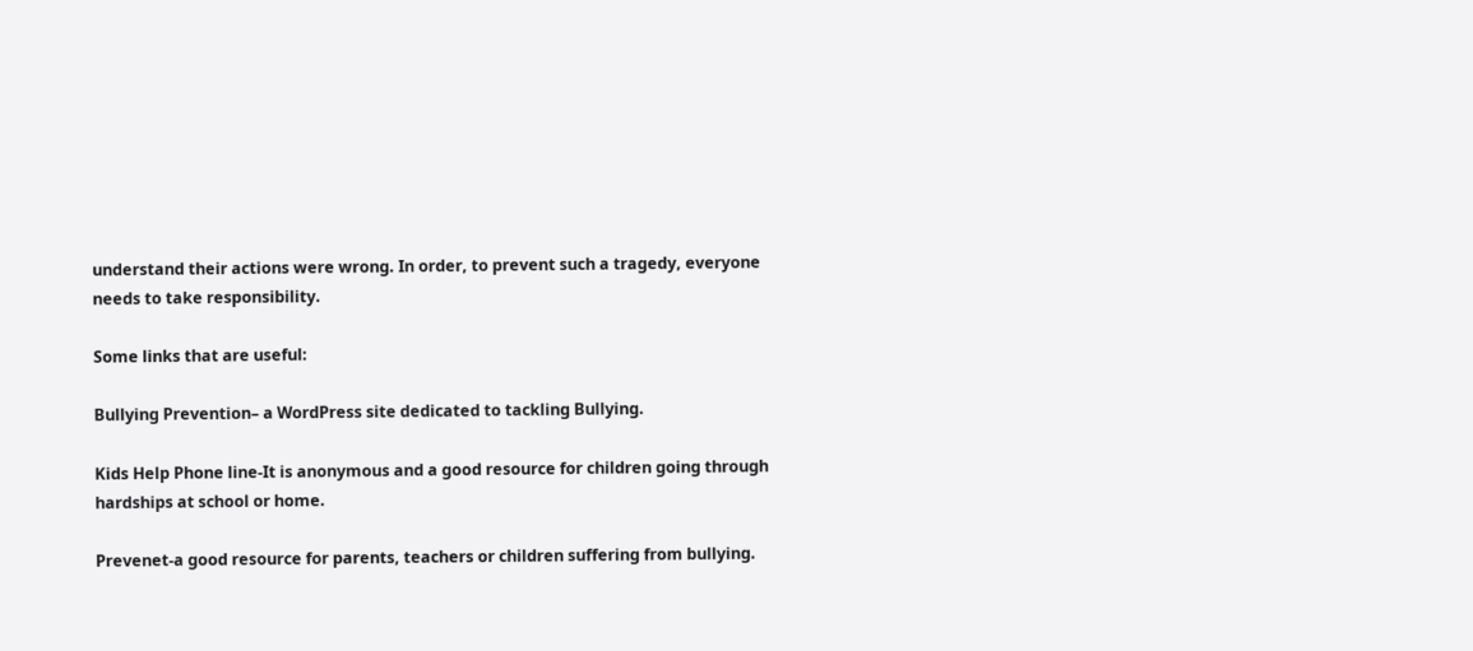understand their actions were wrong. In order, to prevent such a tragedy, everyone needs to take responsibility.

Some links that are useful:

Bullying Prevention– a WordPress site dedicated to tackling Bullying.

Kids Help Phone line-It is anonymous and a good resource for children going through hardships at school or home.

Prevenet-a good resource for parents, teachers or children suffering from bullying.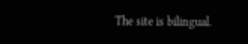The site is bilingual.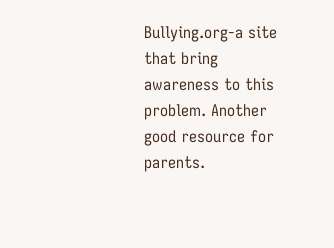Bullying.org-a site that bring awareness to this problem. Another good resource for parents.